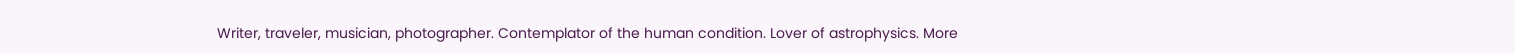Writer, traveler, musician, photographer. Contemplator of the human condition. Lover of astrophysics. More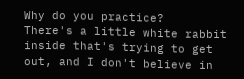Why do you practice?
There's a little white rabbit inside that's trying to get out, and I don't believe in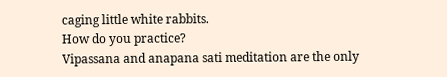caging little white rabbits.
How do you practice?
Vipassana and anapana sati meditation are the only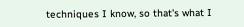techniques I know, so that's what I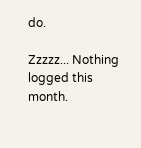do.

Zzzzz... Nothing logged this month.